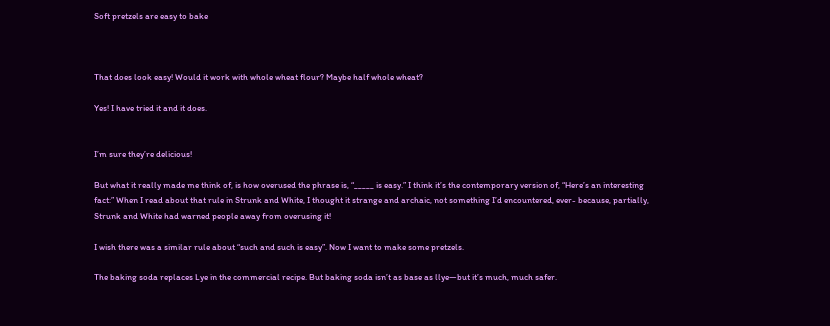Soft pretzels are easy to bake



That does look easy! Would it work with whole wheat flour? Maybe half whole wheat?

Yes! I have tried it and it does.


I’m sure they’re delicious!

But what it really made me think of, is how overused the phrase is, “_____ is easy.” I think it’s the contemporary version of, “Here’s an interesting fact:” When I read about that rule in Strunk and White, I thought it strange and archaic, not something I’d encountered, ever- because, partially, Strunk and White had warned people away from overusing it!

I wish there was a similar rule about “such and such is easy”. Now I want to make some pretzels.

The baking soda replaces Lye in the commercial recipe. But baking soda isn’t as base as llye—but it’s much, much safer.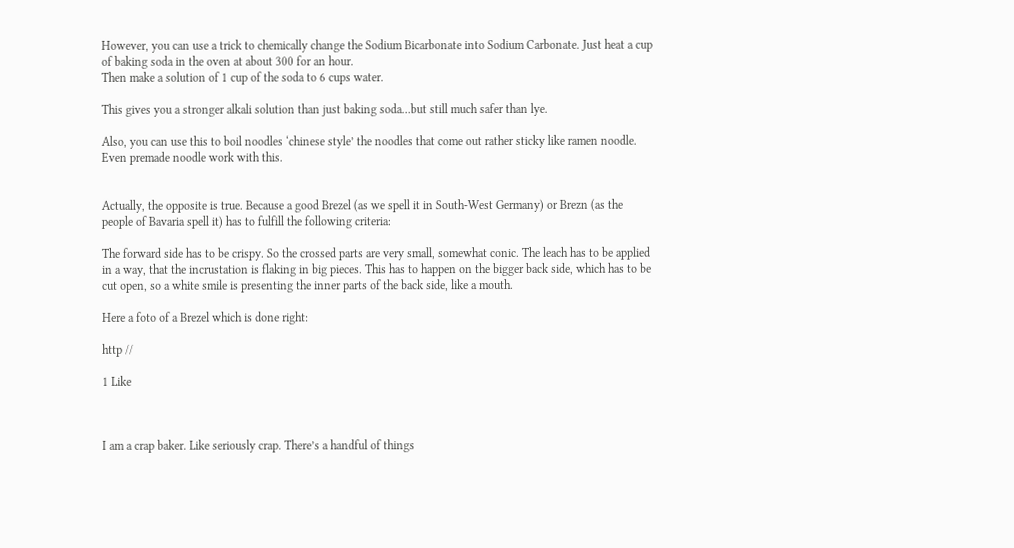However, you can use a trick to chemically change the Sodium Bicarbonate into Sodium Carbonate. Just heat a cup of baking soda in the oven at about 300 for an hour.
Then make a solution of 1 cup of the soda to 6 cups water.

This gives you a stronger alkali solution than just baking soda…but still much safer than lye.

Also, you can use this to boil noodles ‘chinese style’ the noodles that come out rather sticky like ramen noodle. Even premade noodle work with this.


Actually, the opposite is true. Because a good Brezel (as we spell it in South-West Germany) or Brezn (as the people of Bavaria spell it) has to fulfill the following criteria:

The forward side has to be crispy. So the crossed parts are very small, somewhat conic. The leach has to be applied in a way, that the incrustation is flaking in big pieces. This has to happen on the bigger back side, which has to be cut open, so a white smile is presenting the inner parts of the back side, like a mouth.

Here a foto of a Brezel which is done right:

http //

1 Like



I am a crap baker. Like seriously crap. There’s a handful of things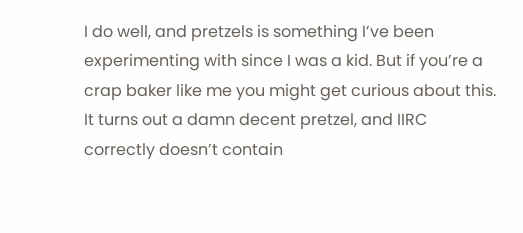I do well, and pretzels is something I’ve been experimenting with since I was a kid. But if you’re a crap baker like me you might get curious about this. It turns out a damn decent pretzel, and IIRC correctly doesn’t contain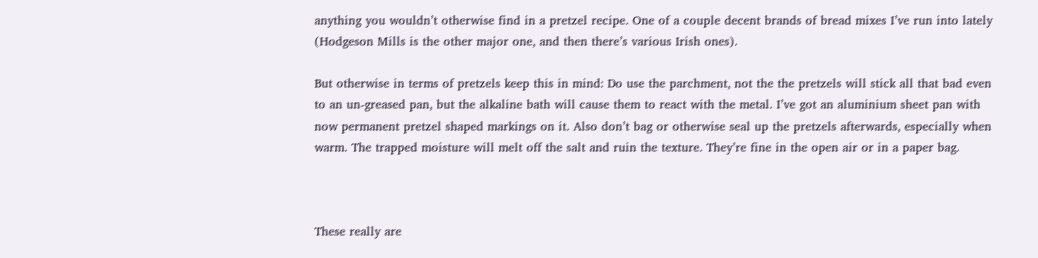anything you wouldn’t otherwise find in a pretzel recipe. One of a couple decent brands of bread mixes I’ve run into lately (Hodgeson Mills is the other major one, and then there’s various Irish ones).

But otherwise in terms of pretzels keep this in mind: Do use the parchment, not the the pretzels will stick all that bad even to an un-greased pan, but the alkaline bath will cause them to react with the metal. I’ve got an aluminium sheet pan with now permanent pretzel shaped markings on it. Also don’t bag or otherwise seal up the pretzels afterwards, especially when warm. The trapped moisture will melt off the salt and ruin the texture. They’re fine in the open air or in a paper bag.



These really are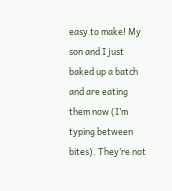easy to make! My son and I just baked up a batch and are eating them now (I’m typing between bites). They’re not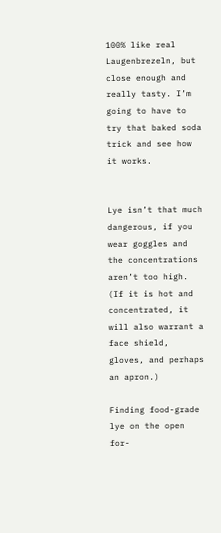100% like real Laugenbrezeln, but close enough and really tasty. I’m going to have to try that baked soda trick and see how it works.


Lye isn’t that much dangerous, if you wear goggles and the concentrations aren’t too high. (If it is hot and concentrated, it will also warrant a face shield, gloves, and perhaps an apron.)

Finding food-grade lye on the open for-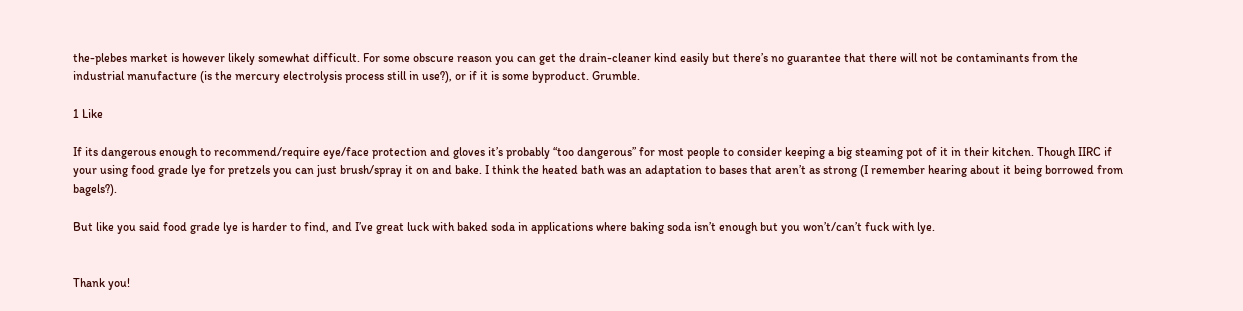the-plebes market is however likely somewhat difficult. For some obscure reason you can get the drain-cleaner kind easily but there’s no guarantee that there will not be contaminants from the industrial manufacture (is the mercury electrolysis process still in use?), or if it is some byproduct. Grumble.

1 Like

If its dangerous enough to recommend/require eye/face protection and gloves it’s probably “too dangerous” for most people to consider keeping a big steaming pot of it in their kitchen. Though IIRC if your using food grade lye for pretzels you can just brush/spray it on and bake. I think the heated bath was an adaptation to bases that aren’t as strong (I remember hearing about it being borrowed from bagels?).

But like you said food grade lye is harder to find, and I’ve great luck with baked soda in applications where baking soda isn’t enough but you won’t/can’t fuck with lye.


Thank you!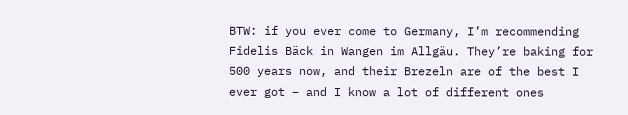BTW: if you ever come to Germany, I’m recommending Fidelis Bäck in Wangen im Allgäu. They’re baking for 500 years now, and their Brezeln are of the best I ever got – and I know a lot of different ones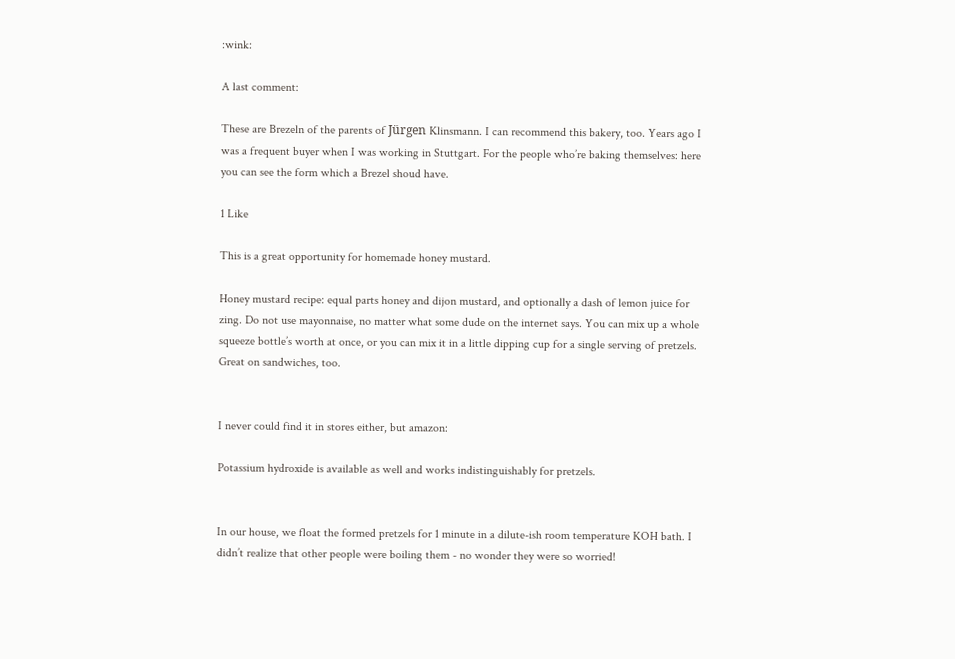:wink:

A last comment:

These are Brezeln of the parents of Jürgen Klinsmann. I can recommend this bakery, too. Years ago I was a frequent buyer when I was working in Stuttgart. For the people who’re baking themselves: here you can see the form which a Brezel shoud have.

1 Like

This is a great opportunity for homemade honey mustard.

Honey mustard recipe: equal parts honey and dijon mustard, and optionally a dash of lemon juice for zing. Do not use mayonnaise, no matter what some dude on the internet says. You can mix up a whole squeeze bottle’s worth at once, or you can mix it in a little dipping cup for a single serving of pretzels. Great on sandwiches, too.


I never could find it in stores either, but amazon:

Potassium hydroxide is available as well and works indistinguishably for pretzels.


In our house, we float the formed pretzels for 1 minute in a dilute-ish room temperature KOH bath. I didn’t realize that other people were boiling them - no wonder they were so worried!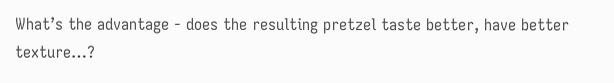What’s the advantage - does the resulting pretzel taste better, have better texture…?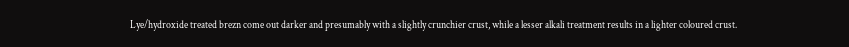Lye/hydroxide treated brezn come out darker and presumably with a slightly crunchier crust, while a lesser alkali treatment results in a lighter coloured crust.